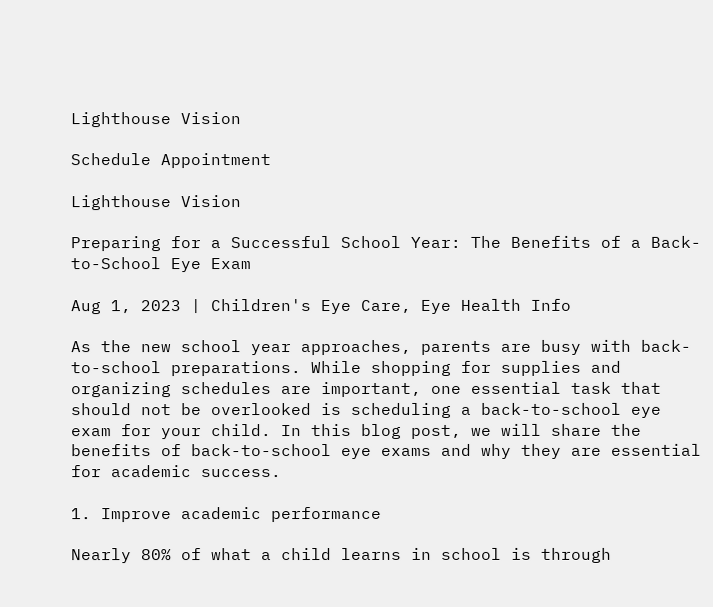Lighthouse Vision

Schedule Appointment

Lighthouse Vision

Preparing for a Successful School Year: The Benefits of a Back-to-School Eye Exam

Aug 1, 2023 | Children's Eye Care, Eye Health Info

As the new school year approaches, parents are busy with back-to-school preparations. While shopping for supplies and organizing schedules are important, one essential task that should not be overlooked is scheduling a back-to-school eye exam for your child. In this blog post, we will share the benefits of back-to-school eye exams and why they are essential for academic success.

1. Improve academic performance

Nearly 80% of what a child learns in school is through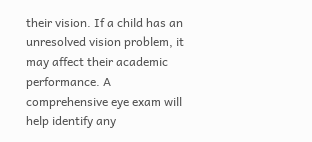their vision. If a child has an unresolved vision problem, it may affect their academic performance. A comprehensive eye exam will help identify any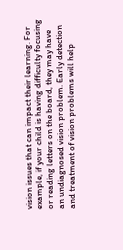vision issues that can impact their learning. For example, if your child is having difficulty focusing or reading letters on the board, they may have an undiagnosed vision problem. Early detection and treatment of vision problems will help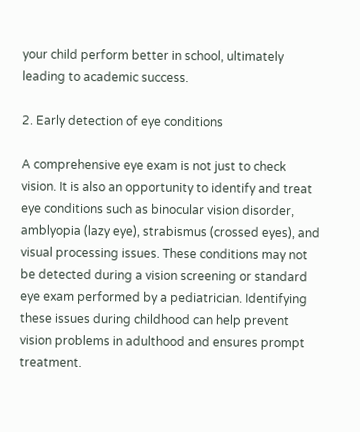your child perform better in school, ultimately leading to academic success.

2. Early detection of eye conditions

A comprehensive eye exam is not just to check vision. It is also an opportunity to identify and treat eye conditions such as binocular vision disorder, amblyopia (lazy eye), strabismus (crossed eyes), and visual processing issues. These conditions may not be detected during a vision screening or standard eye exam performed by a pediatrician. Identifying these issues during childhood can help prevent vision problems in adulthood and ensures prompt treatment.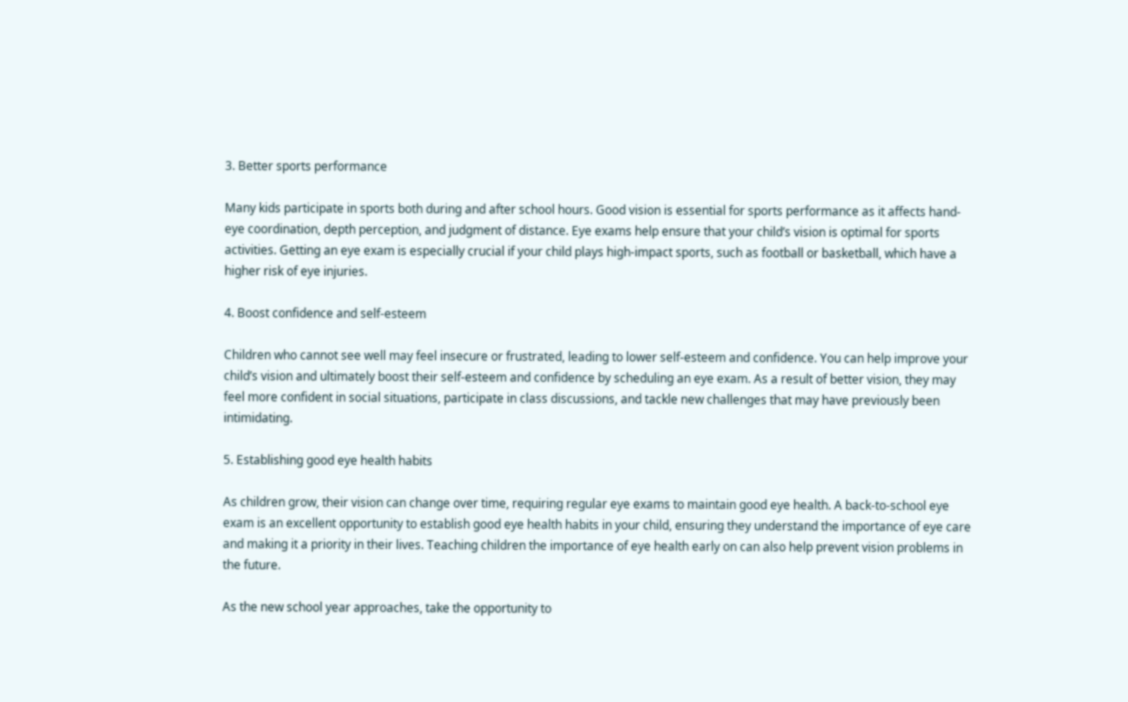3. Better sports performance

Many kids participate in sports both during and after school hours. Good vision is essential for sports performance as it affects hand-eye coordination, depth perception, and judgment of distance. Eye exams help ensure that your child’s vision is optimal for sports activities. Getting an eye exam is especially crucial if your child plays high-impact sports, such as football or basketball, which have a higher risk of eye injuries.

4. Boost confidence and self-esteem

Children who cannot see well may feel insecure or frustrated, leading to lower self-esteem and confidence. You can help improve your child’s vision and ultimately boost their self-esteem and confidence by scheduling an eye exam. As a result of better vision, they may feel more confident in social situations, participate in class discussions, and tackle new challenges that may have previously been intimidating.

5. Establishing good eye health habits

As children grow, their vision can change over time, requiring regular eye exams to maintain good eye health. A back-to-school eye exam is an excellent opportunity to establish good eye health habits in your child, ensuring they understand the importance of eye care and making it a priority in their lives. Teaching children the importance of eye health early on can also help prevent vision problems in the future.

As the new school year approaches, take the opportunity to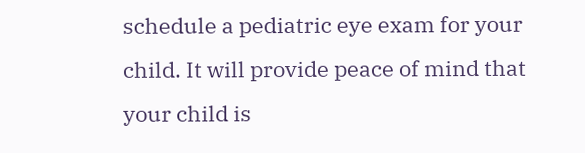schedule a pediatric eye exam for your child. It will provide peace of mind that your child is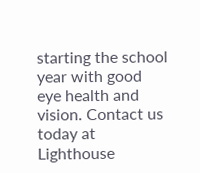starting the school year with good eye health and vision. Contact us today at Lighthouse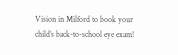Vision in Milford to book your child’s back-to-school eye exam!